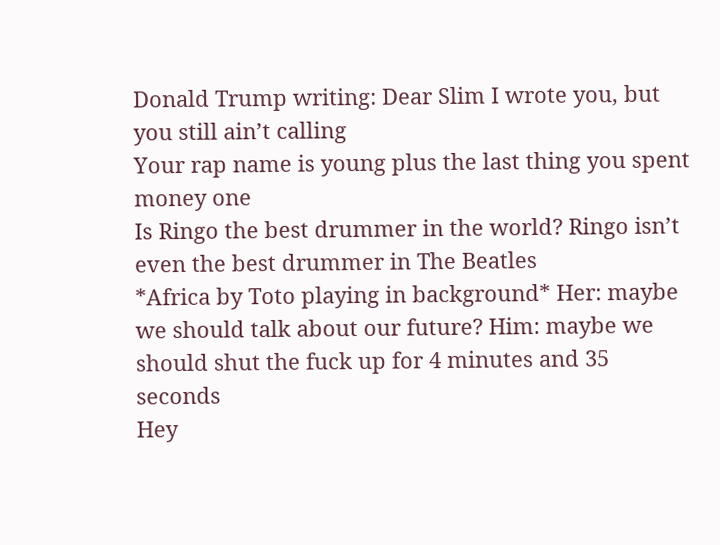Donald Trump writing: Dear Slim I wrote you, but you still ain’t calling
Your rap name is young plus the last thing you spent money one
Is Ringo the best drummer in the world? Ringo isn’t even the best drummer in The Beatles
*Africa by Toto playing in background* Her: maybe we should talk about our future? Him: maybe we should shut the fuck up for 4 minutes and 35 seconds
Hey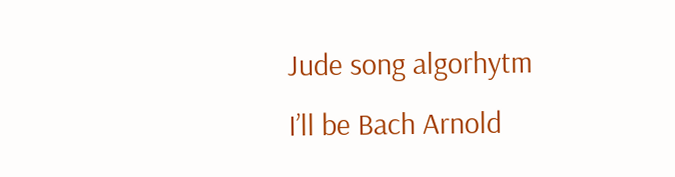Jude song algorhytm
I’ll be Bach Arnold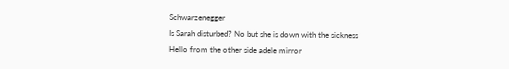Schwarzenegger
Is Sarah disturbed? No but she is down with the sickness
Hello from the other side adele mirror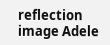reflection image Adele